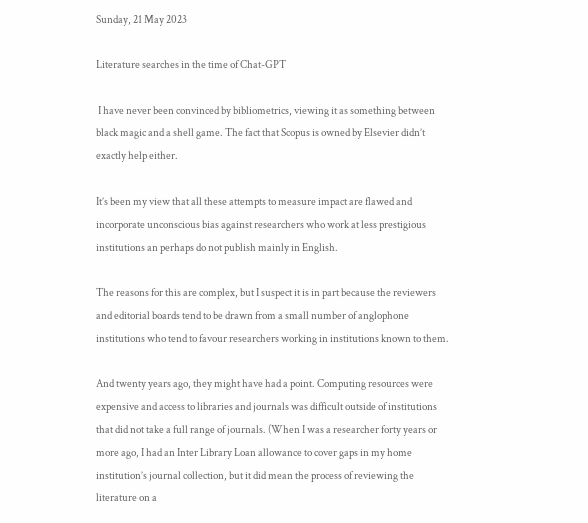Sunday, 21 May 2023

Literature searches in the time of Chat-GPT

 I have never been convinced by bibliometrics, viewing it as something between black magic and a shell game. The fact that Scopus is owned by Elsevier didn’t exactly help either.

It’s been my view that all these attempts to measure impact are flawed and incorporate unconscious bias against researchers who work at less prestigious institutions an perhaps do not publish mainly in English.

The reasons for this are complex, but I suspect it is in part because the reviewers and editorial boards tend to be drawn from a small number of anglophone institutions who tend to favour researchers working in institutions known to them.

And twenty years ago, they might have had a point. Computing resources were expensive and access to libraries and journals was difficult outside of institutions that did not take a full range of journals. (When I was a researcher forty years or more ago, I had an Inter Library Loan allowance to cover gaps in my home institution’s journal collection, but it did mean the process of reviewing the literature on a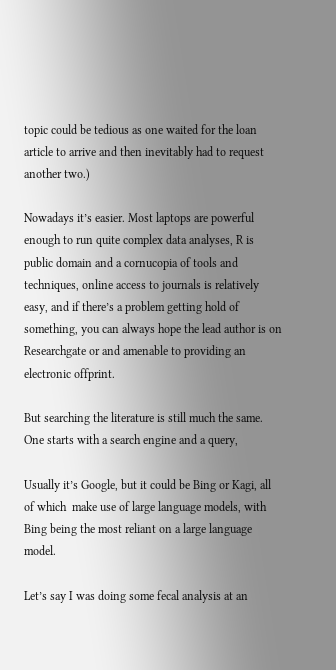topic could be tedious as one waited for the loan article to arrive and then inevitably had to request another two.)

Nowadays it’s easier. Most laptops are powerful enough to run quite complex data analyses, R is public domain and a cornucopia of tools and techniques, online access to journals is relatively easy, and if there’s a problem getting hold of something, you can always hope the lead author is on Researchgate or and amenable to providing an electronic offprint.

But searching the literature is still much the same. One starts with a search engine and a query,

Usually it’s Google, but it could be Bing or Kagi, all of which  make use of large language models, with Bing being the most reliant on a large language model.

Let’s say I was doing some fecal analysis at an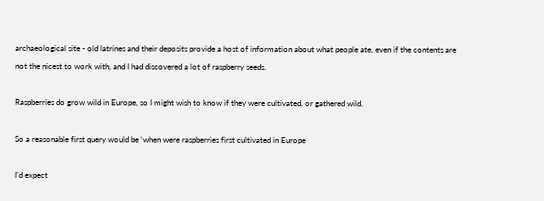archaeological site - old latrines and their deposits provide a host of information about what people ate, even if the contents are not the nicest to work with, and I had discovered a lot of raspberry seeds.

Raspberries do grow wild in Europe, so I might wish to know if they were cultivated, or gathered wild.

So a reasonable first query would be ‘when were raspberries first cultivated in Europe

I’d expect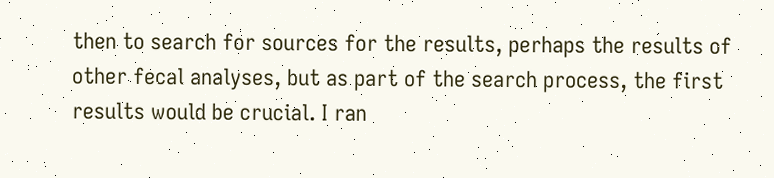then to search for sources for the results, perhaps the results of other fecal analyses, but as part of the search process, the first results would be crucial. I ran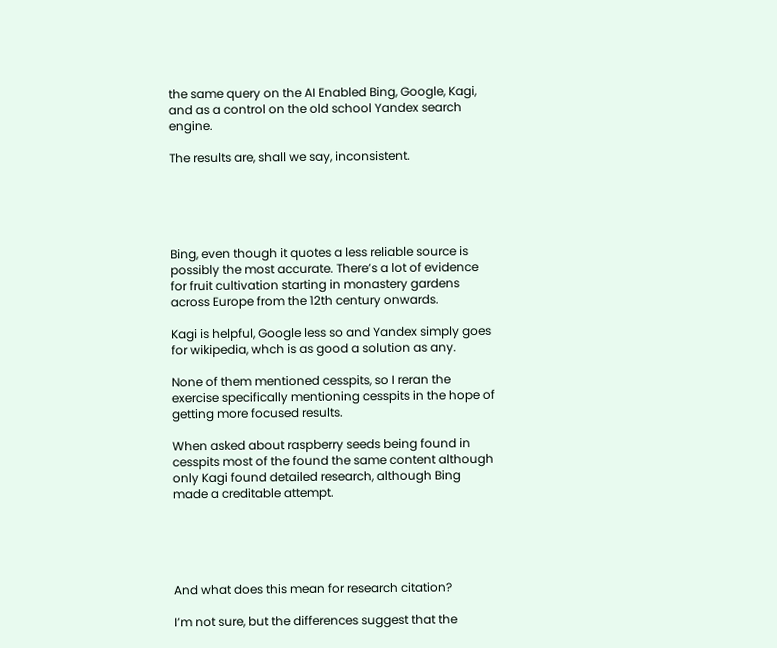the same query on the AI Enabled Bing, Google, Kagi, and as a control on the old school Yandex search engine.

The results are, shall we say, inconsistent.





Bing, even though it quotes a less reliable source is possibly the most accurate. There’s a lot of evidence for fruit cultivation starting in monastery gardens across Europe from the 12th century onwards.

Kagi is helpful, Google less so and Yandex simply goes for wikipedia, whch is as good a solution as any.

None of them mentioned cesspits, so I reran the exercise specifically mentioning cesspits in the hope of getting more focused results.

When asked about raspberry seeds being found in cesspits most of the found the same content although only Kagi found detailed research, although Bing made a creditable attempt.





And what does this mean for research citation?

I’m not sure, but the differences suggest that the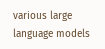various large language models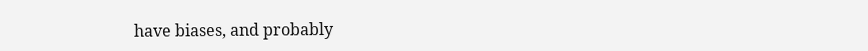have biases, and probably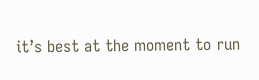it’s best at the moment to run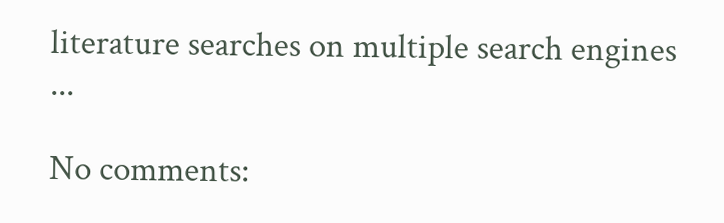literature searches on multiple search engines ...

No comments: